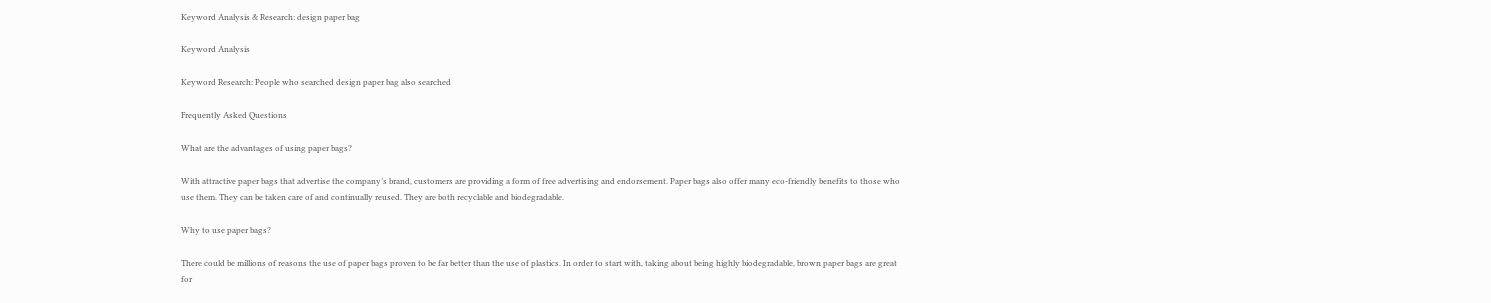Keyword Analysis & Research: design paper bag

Keyword Analysis

Keyword Research: People who searched design paper bag also searched

Frequently Asked Questions

What are the advantages of using paper bags?

With attractive paper bags that advertise the company’s brand, customers are providing a form of free advertising and endorsement. Paper bags also offer many eco-friendly benefits to those who use them. They can be taken care of and continually reused. They are both recyclable and biodegradable.

Why to use paper bags?

There could be millions of reasons the use of paper bags proven to be far better than the use of plastics. In order to start with, taking about being highly biodegradable, brown paper bags are great for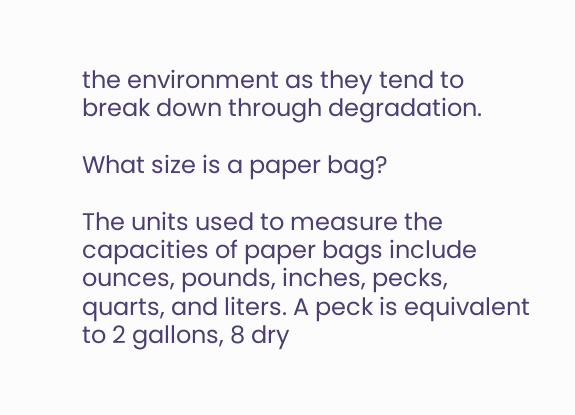the environment as they tend to break down through degradation.

What size is a paper bag?

The units used to measure the capacities of paper bags include ounces, pounds, inches, pecks, quarts, and liters. A peck is equivalent to 2 gallons, 8 dry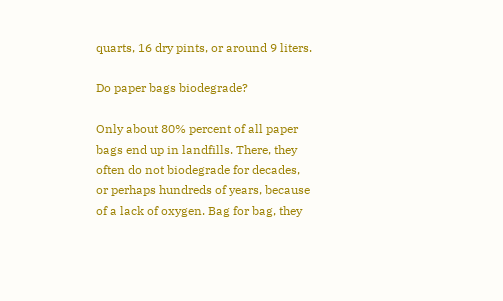quarts, 16 dry pints, or around 9 liters.

Do paper bags biodegrade?

Only about 80% percent of all paper bags end up in landfills. There, they often do not biodegrade for decades, or perhaps hundreds of years, because of a lack of oxygen. Bag for bag, they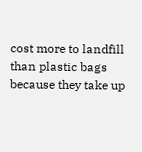cost more to landfill than plastic bags because they take up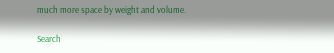much more space by weight and volume.

Search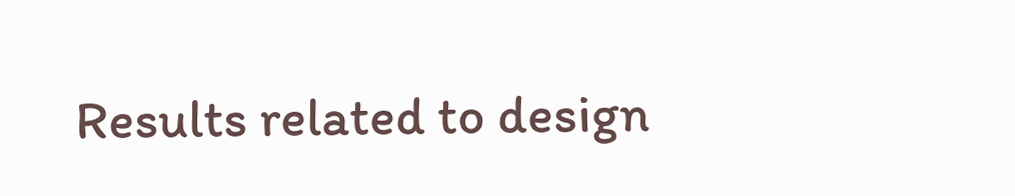Results related to design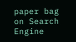paper bag on Search Engine